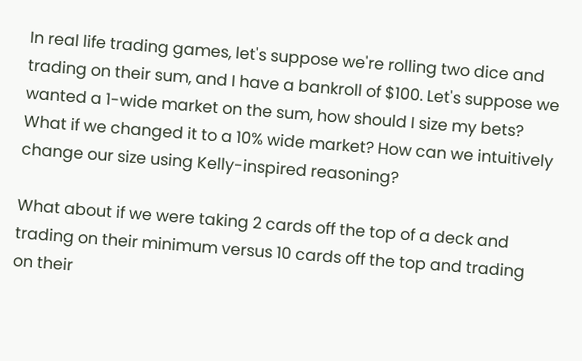In real life trading games, let's suppose we're rolling two dice and trading on their sum, and I have a bankroll of $100. Let's suppose we wanted a 1-wide market on the sum, how should I size my bets? What if we changed it to a 10% wide market? How can we intuitively change our size using Kelly-inspired reasoning?

What about if we were taking 2 cards off the top of a deck and trading on their minimum versus 10 cards off the top and trading on their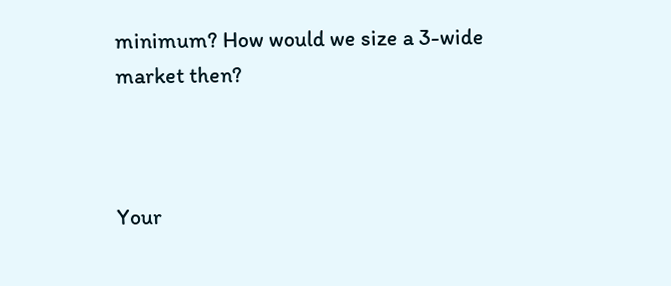minimum? How would we size a 3-wide market then?



Your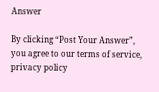Answer

By clicking “Post Your Answer”, you agree to our terms of service, privacy policy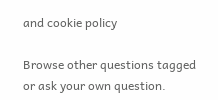and cookie policy

Browse other questions tagged or ask your own question.